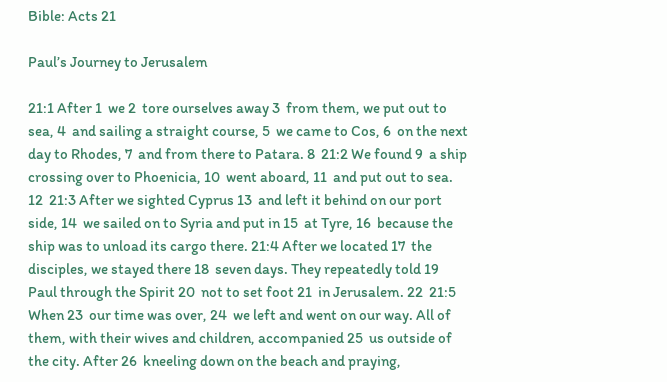Bible: Acts 21

Paul’s Journey to Jerusalem

21:1 After 1  we 2  tore ourselves away 3  from them, we put out to sea, 4  and sailing a straight course, 5  we came to Cos, 6  on the next day to Rhodes, 7  and from there to Patara. 8  21:2 We found 9  a ship crossing over to Phoenicia, 10  went aboard, 11  and put out to sea. 12  21:3 After we sighted Cyprus 13  and left it behind on our port side, 14  we sailed on to Syria and put in 15  at Tyre, 16  because the ship was to unload its cargo there. 21:4 After we located 17  the disciples, we stayed there 18  seven days. They repeatedly told 19  Paul through the Spirit 20  not to set foot 21  in Jerusalem. 22  21:5 When 23  our time was over, 24  we left and went on our way. All of them, with their wives and children, accompanied 25  us outside of the city. After 26  kneeling down on the beach and praying,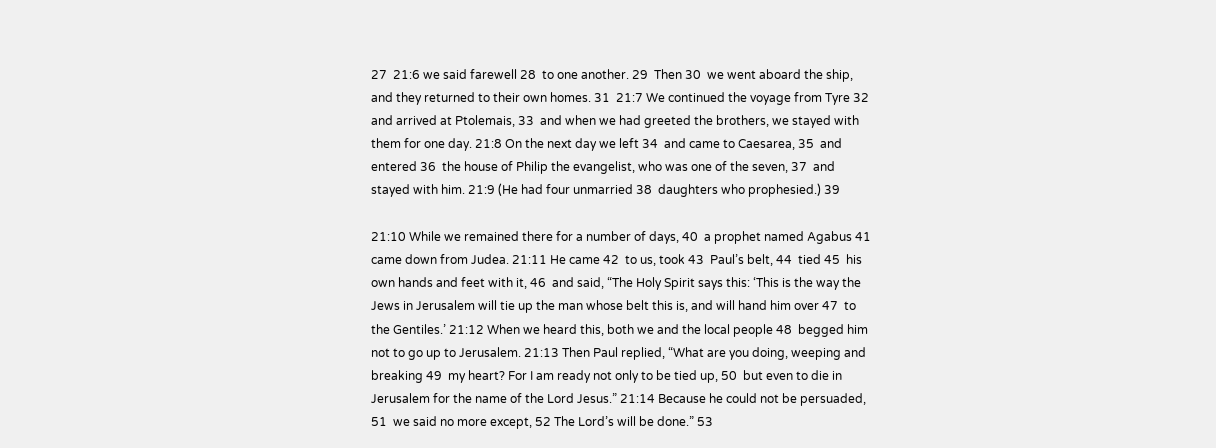27  21:6 we said farewell 28  to one another. 29  Then 30  we went aboard the ship, and they returned to their own homes. 31  21:7 We continued the voyage from Tyre 32  and arrived at Ptolemais, 33  and when we had greeted the brothers, we stayed with them for one day. 21:8 On the next day we left 34  and came to Caesarea, 35  and entered 36  the house of Philip the evangelist, who was one of the seven, 37  and stayed with him. 21:9 (He had four unmarried 38  daughters who prophesied.) 39

21:10 While we remained there for a number of days, 40  a prophet named Agabus 41  came down from Judea. 21:11 He came 42  to us, took 43  Paul’s belt, 44  tied 45  his own hands and feet with it, 46  and said, “The Holy Spirit says this: ‘This is the way the Jews in Jerusalem will tie up the man whose belt this is, and will hand him over 47  to the Gentiles.’ 21:12 When we heard this, both we and the local people 48  begged him not to go up to Jerusalem. 21:13 Then Paul replied, “What are you doing, weeping and breaking 49  my heart? For I am ready not only to be tied up, 50  but even to die in Jerusalem for the name of the Lord Jesus.” 21:14 Because he could not be persuaded, 51  we said no more except, 52 The Lord’s will be done.” 53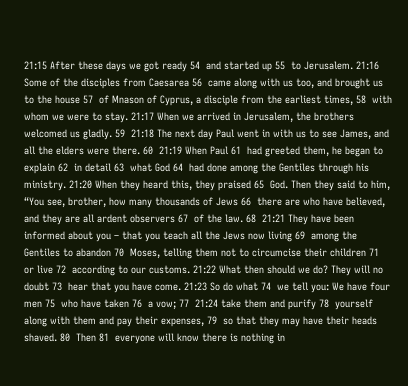21:15 After these days we got ready 54  and started up 55  to Jerusalem. 21:16 Some of the disciples from Caesarea 56  came along with us too, and brought us to the house 57  of Mnason of Cyprus, a disciple from the earliest times, 58  with whom we were to stay. 21:17 When we arrived in Jerusalem, the brothers welcomed us gladly. 59  21:18 The next day Paul went in with us to see James, and all the elders were there. 60  21:19 When Paul 61  had greeted them, he began to explain 62  in detail 63  what God 64  had done among the Gentiles through his ministry. 21:20 When they heard this, they praised 65  God. Then they said to him, “You see, brother, how many thousands of Jews 66  there are who have believed, and they are all ardent observers 67  of the law. 68  21:21 They have been informed about you – that you teach all the Jews now living 69  among the Gentiles to abandon 70  Moses, telling them not to circumcise their children 71  or live 72  according to our customs. 21:22 What then should we do? They will no doubt 73  hear that you have come. 21:23 So do what 74  we tell you: We have four men 75  who have taken 76  a vow; 77  21:24 take them and purify 78  yourself along with them and pay their expenses, 79  so that they may have their heads shaved. 80  Then 81  everyone will know there is nothing in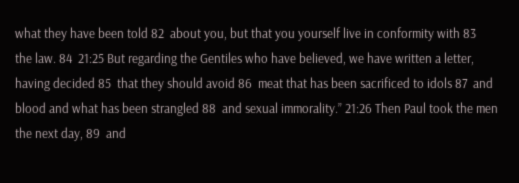what they have been told 82  about you, but that you yourself live in conformity with 83  the law. 84  21:25 But regarding the Gentiles who have believed, we have written a letter, having decided 85  that they should avoid 86  meat that has been sacrificed to idols 87  and blood and what has been strangled 88  and sexual immorality.” 21:26 Then Paul took the men the next day, 89  and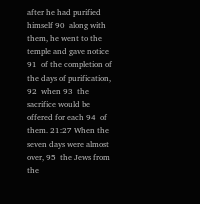after he had purified himself 90  along with them, he went to the temple and gave notice 91  of the completion of the days of purification, 92  when 93  the sacrifice would be offered for each 94  of them. 21:27 When the seven days were almost over, 95  the Jews from the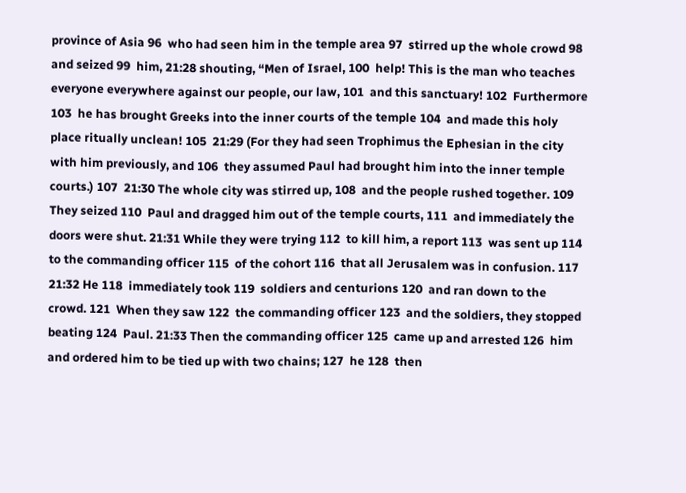province of Asia 96  who had seen him in the temple area 97  stirred up the whole crowd 98  and seized 99  him, 21:28 shouting, “Men of Israel, 100  help! This is the man who teaches everyone everywhere against our people, our law, 101  and this sanctuary! 102  Furthermore 103  he has brought Greeks into the inner courts of the temple 104  and made this holy place ritually unclean! 105  21:29 (For they had seen Trophimus the Ephesian in the city with him previously, and 106  they assumed Paul had brought him into the inner temple courts.) 107  21:30 The whole city was stirred up, 108  and the people rushed together. 109  They seized 110  Paul and dragged him out of the temple courts, 111  and immediately the doors were shut. 21:31 While they were trying 112  to kill him, a report 113  was sent up 114  to the commanding officer 115  of the cohort 116  that all Jerusalem was in confusion. 117  21:32 He 118  immediately took 119  soldiers and centurions 120  and ran down to the crowd. 121  When they saw 122  the commanding officer 123  and the soldiers, they stopped beating 124  Paul. 21:33 Then the commanding officer 125  came up and arrested 126  him and ordered him to be tied up with two chains; 127  he 128  then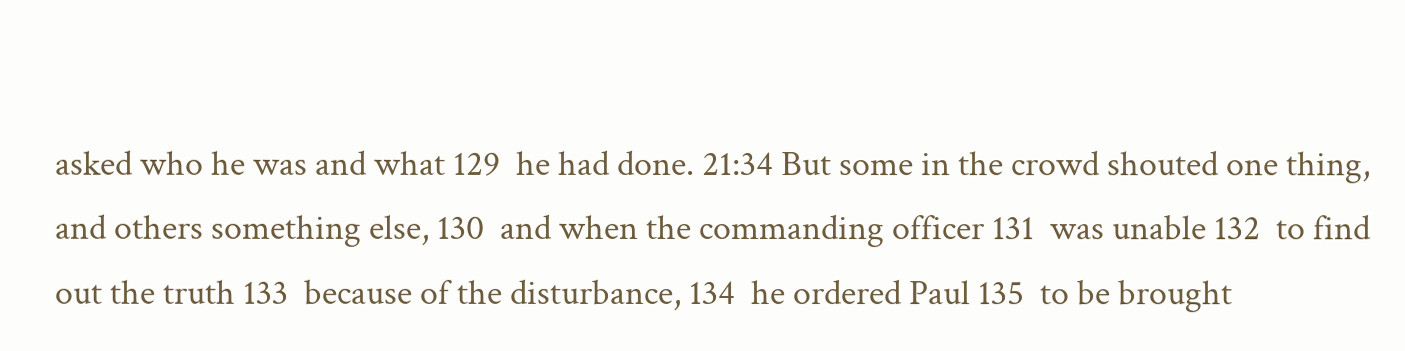asked who he was and what 129  he had done. 21:34 But some in the crowd shouted one thing, and others something else, 130  and when the commanding officer 131  was unable 132  to find out the truth 133  because of the disturbance, 134  he ordered Paul 135  to be brought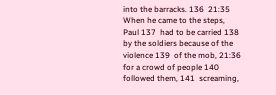into the barracks. 136  21:35 When he came to the steps, Paul 137  had to be carried 138  by the soldiers because of the violence 139  of the mob, 21:36 for a crowd of people 140  followed them, 141  screaming,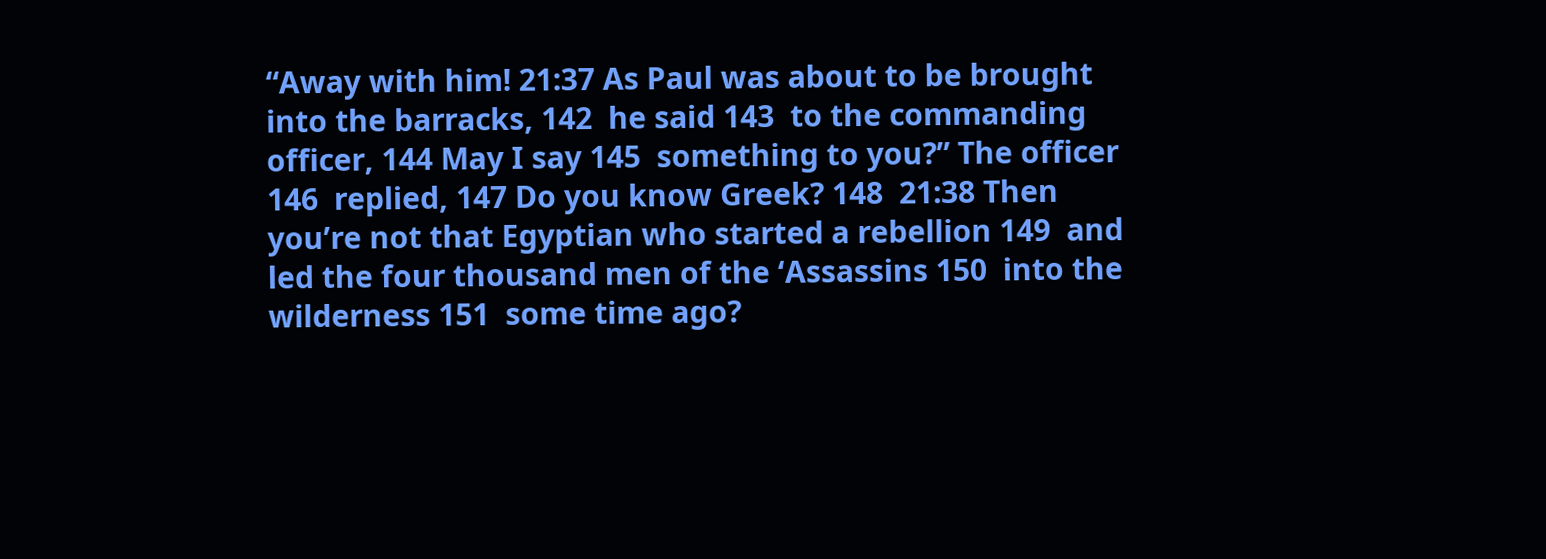“Away with him! 21:37 As Paul was about to be brought into the barracks, 142  he said 143  to the commanding officer, 144 May I say 145  something to you?” The officer 146  replied, 147 Do you know Greek? 148  21:38 Then you’re not that Egyptian who started a rebellion 149  and led the four thousand men of the ‘Assassins 150  into the wilderness 151  some time ago?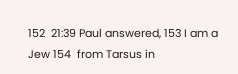152  21:39 Paul answered, 153 I am a Jew 154  from Tarsus in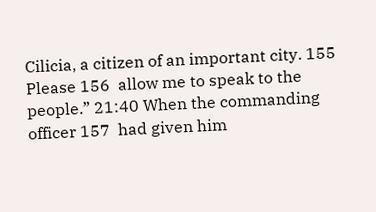Cilicia, a citizen of an important city. 155  Please 156  allow me to speak to the people.” 21:40 When the commanding officer 157  had given him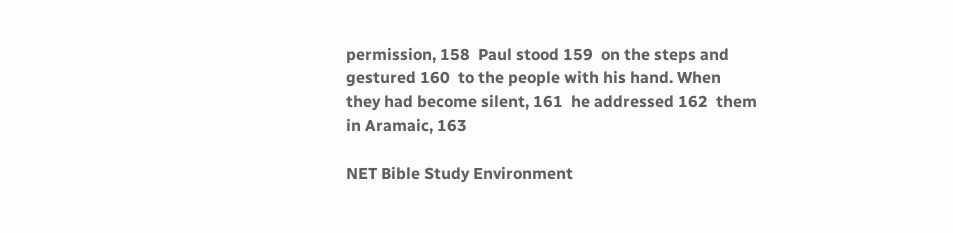permission, 158  Paul stood 159  on the steps and gestured 160  to the people with his hand. When they had become silent, 161  he addressed 162  them in Aramaic, 163

NET Bible Study Environment